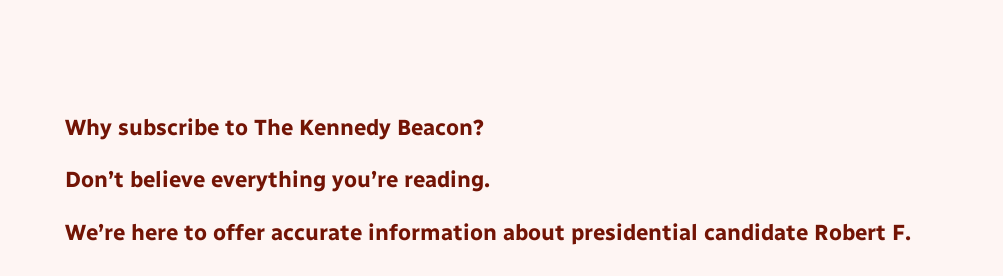Why subscribe to The Kennedy Beacon?

Don’t believe everything you’re reading.

We’re here to offer accurate information about presidential candidate Robert F.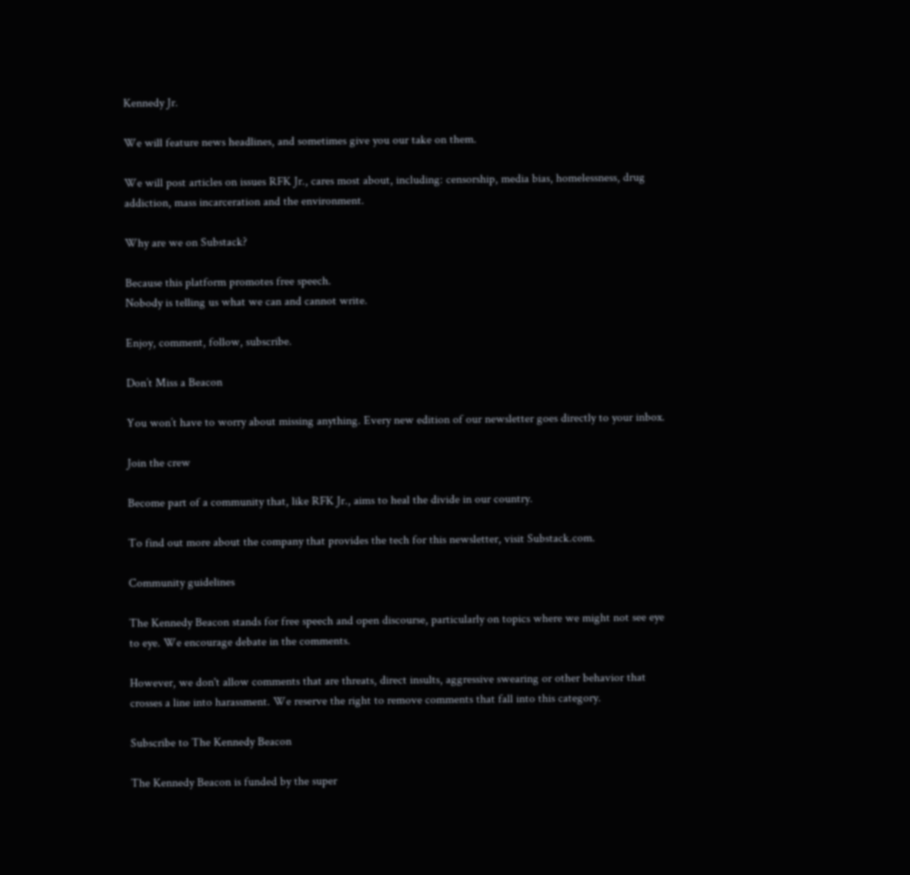Kennedy Jr.

We will feature news headlines, and sometimes give you our take on them.

We will post articles on issues RFK Jr., cares most about, including: censorship, media bias, homelessness, drug addiction, mass incarceration and the environment.

Why are we on Substack?

Because this platform promotes free speech.
Nobody is telling us what we can and cannot write.

Enjoy, comment, follow, subscribe.

Don’t Miss a Beacon

You won’t have to worry about missing anything. Every new edition of our newsletter goes directly to your inbox.

Join the crew

Become part of a community that, like RFK Jr., aims to heal the divide in our country.

To find out more about the company that provides the tech for this newsletter, visit Substack.com.

Community guidelines

The Kennedy Beacon stands for free speech and open discourse, particularly on topics where we might not see eye to eye. We encourage debate in the comments.

However, we don't allow comments that are threats, direct insults, aggressive swearing or other behavior that crosses a line into harassment. We reserve the right to remove comments that fall into this category.

Subscribe to The Kennedy Beacon

The Kennedy Beacon is funded by the super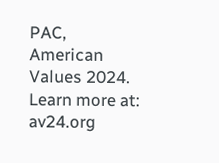PAC, American Values 2024. Learn more at: av24.org